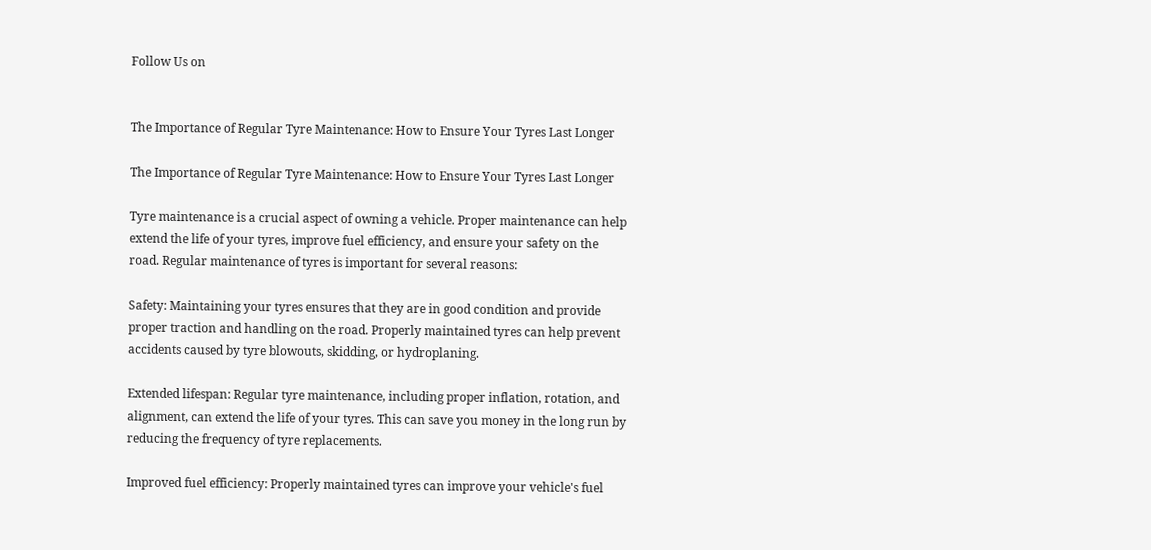Follow Us on


The Importance of Regular Tyre Maintenance: How to Ensure Your Tyres Last Longer

The Importance of Regular Tyre Maintenance: How to Ensure Your Tyres Last Longer

Tyre maintenance is a crucial aspect of owning a vehicle. Proper maintenance can help extend the life of your tyres, improve fuel efficiency, and ensure your safety on the road. Regular maintenance of tyres is important for several reasons:

Safety: Maintaining your tyres ensures that they are in good condition and provide proper traction and handling on the road. Properly maintained tyres can help prevent accidents caused by tyre blowouts, skidding, or hydroplaning.

Extended lifespan: Regular tyre maintenance, including proper inflation, rotation, and alignment, can extend the life of your tyres. This can save you money in the long run by reducing the frequency of tyre replacements.

Improved fuel efficiency: Properly maintained tyres can improve your vehicle's fuel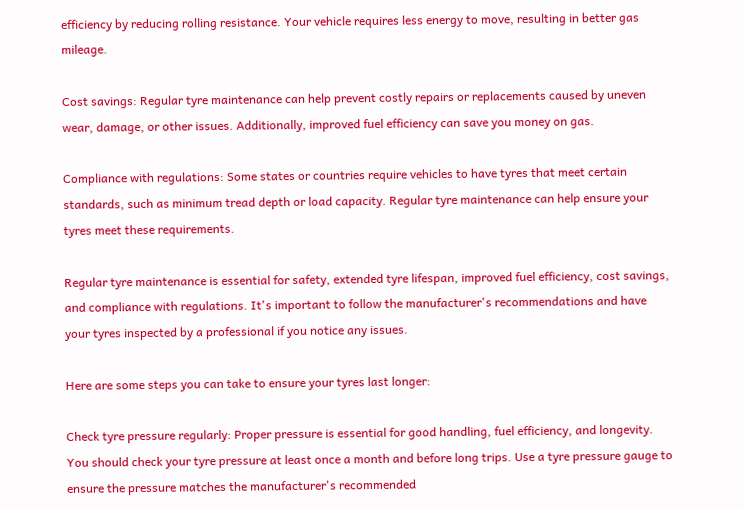efficiency by reducing rolling resistance. Your vehicle requires less energy to move, resulting in better gas mileage.

Cost savings: Regular tyre maintenance can help prevent costly repairs or replacements caused by uneven wear, damage, or other issues. Additionally, improved fuel efficiency can save you money on gas.

Compliance with regulations: Some states or countries require vehicles to have tyres that meet certain standards, such as minimum tread depth or load capacity. Regular tyre maintenance can help ensure your tyres meet these requirements.

Regular tyre maintenance is essential for safety, extended tyre lifespan, improved fuel efficiency, cost savings, and compliance with regulations. It's important to follow the manufacturer's recommendations and have your tyres inspected by a professional if you notice any issues.

Here are some steps you can take to ensure your tyres last longer:

Check tyre pressure regularly: Proper pressure is essential for good handling, fuel efficiency, and longevity. You should check your tyre pressure at least once a month and before long trips. Use a tyre pressure gauge to ensure the pressure matches the manufacturer's recommended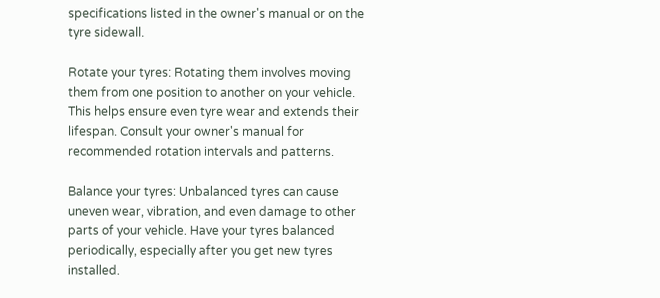specifications listed in the owner's manual or on the tyre sidewall.

Rotate your tyres: Rotating them involves moving them from one position to another on your vehicle. This helps ensure even tyre wear and extends their lifespan. Consult your owner's manual for recommended rotation intervals and patterns.

Balance your tyres: Unbalanced tyres can cause uneven wear, vibration, and even damage to other parts of your vehicle. Have your tyres balanced periodically, especially after you get new tyres installed.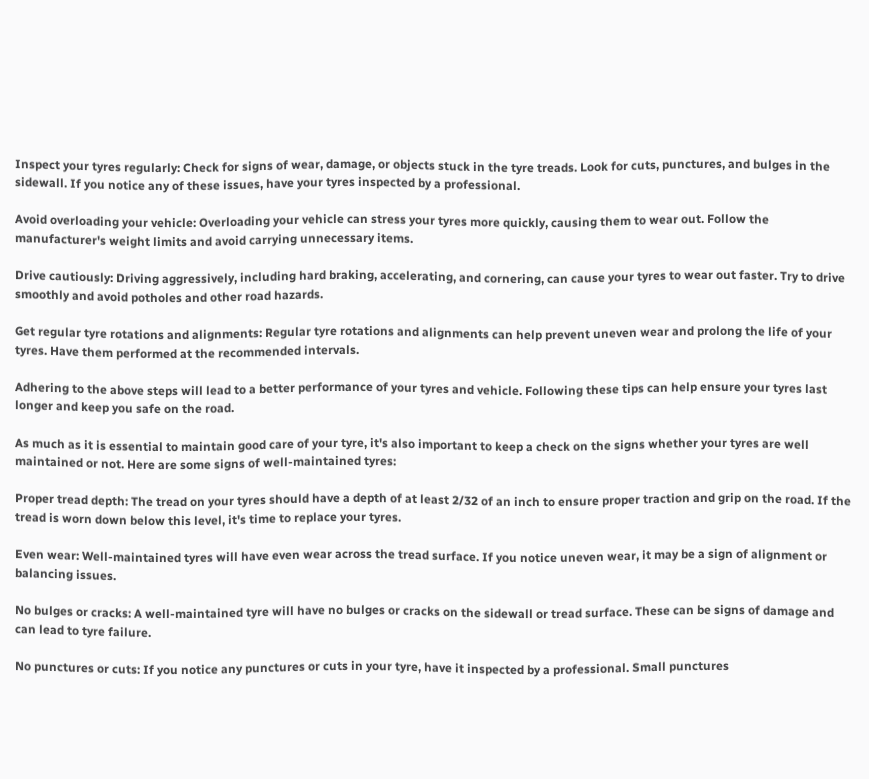Inspect your tyres regularly: Check for signs of wear, damage, or objects stuck in the tyre treads. Look for cuts, punctures, and bulges in the sidewall. If you notice any of these issues, have your tyres inspected by a professional.

Avoid overloading your vehicle: Overloading your vehicle can stress your tyres more quickly, causing them to wear out. Follow the manufacturer's weight limits and avoid carrying unnecessary items.

Drive cautiously: Driving aggressively, including hard braking, accelerating, and cornering, can cause your tyres to wear out faster. Try to drive smoothly and avoid potholes and other road hazards.

Get regular tyre rotations and alignments: Regular tyre rotations and alignments can help prevent uneven wear and prolong the life of your tyres. Have them performed at the recommended intervals.

Adhering to the above steps will lead to a better performance of your tyres and vehicle. Following these tips can help ensure your tyres last longer and keep you safe on the road.

As much as it is essential to maintain good care of your tyre, it's also important to keep a check on the signs whether your tyres are well maintained or not. Here are some signs of well-maintained tyres:

Proper tread depth: The tread on your tyres should have a depth of at least 2/32 of an inch to ensure proper traction and grip on the road. If the tread is worn down below this level, it's time to replace your tyres.

Even wear: Well-maintained tyres will have even wear across the tread surface. If you notice uneven wear, it may be a sign of alignment or balancing issues.

No bulges or cracks: A well-maintained tyre will have no bulges or cracks on the sidewall or tread surface. These can be signs of damage and can lead to tyre failure.

No punctures or cuts: If you notice any punctures or cuts in your tyre, have it inspected by a professional. Small punctures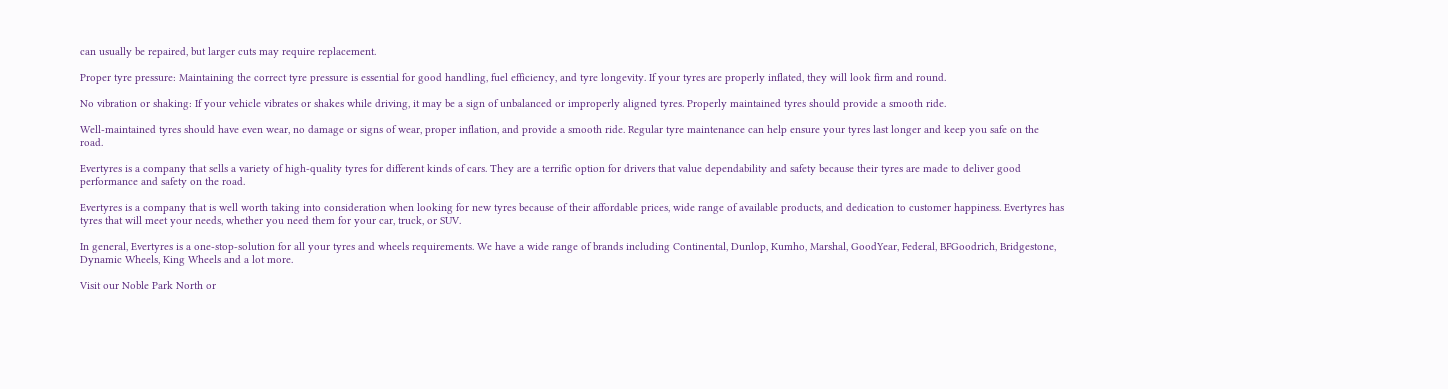can usually be repaired, but larger cuts may require replacement.

Proper tyre pressure: Maintaining the correct tyre pressure is essential for good handling, fuel efficiency, and tyre longevity. If your tyres are properly inflated, they will look firm and round.

No vibration or shaking: If your vehicle vibrates or shakes while driving, it may be a sign of unbalanced or improperly aligned tyres. Properly maintained tyres should provide a smooth ride.

Well-maintained tyres should have even wear, no damage or signs of wear, proper inflation, and provide a smooth ride. Regular tyre maintenance can help ensure your tyres last longer and keep you safe on the road.

Evertyres is a company that sells a variety of high-quality tyres for different kinds of cars. They are a terrific option for drivers that value dependability and safety because their tyres are made to deliver good performance and safety on the road.

Evertyres is a company that is well worth taking into consideration when looking for new tyres because of their affordable prices, wide range of available products, and dedication to customer happiness. Evertyres has tyres that will meet your needs, whether you need them for your car, truck, or SUV.

In general, Evertyres is a one-stop-solution for all your tyres and wheels requirements. We have a wide range of brands including Continental, Dunlop, Kumho, Marshal, GoodYear, Federal, BFGoodrich, Bridgestone, Dynamic Wheels, King Wheels and a lot more.

Visit our Noble Park North or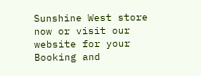Sunshine West store now or visit our website for your Booking and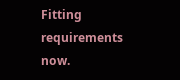Fitting requirements now.